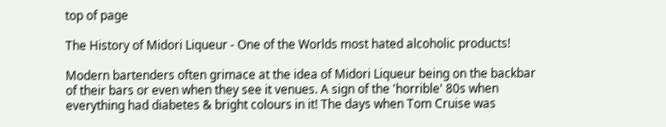top of page

The History of Midori Liqueur - One of the Worlds most hated alcoholic products!

Modern bartenders often grimace at the idea of Midori Liqueur being on the backbar of their bars or even when they see it venues. A sign of the 'horrible' 80s when everything had diabetes & bright colours in it! The days when Tom Cruise was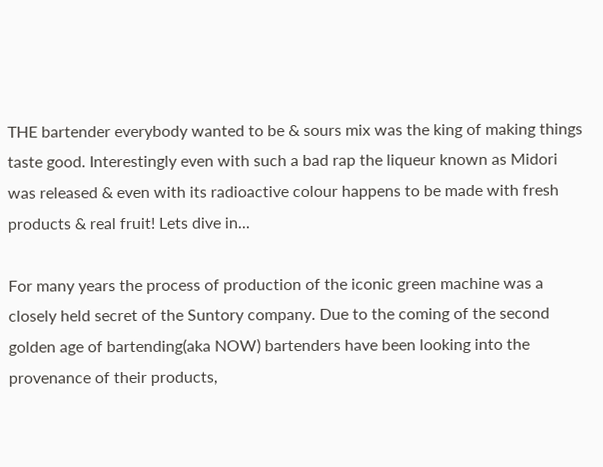THE bartender everybody wanted to be & sours mix was the king of making things taste good. Interestingly even with such a bad rap the liqueur known as Midori was released & even with its radioactive colour happens to be made with fresh products & real fruit! Lets dive in...

For many years the process of production of the iconic green machine was a closely held secret of the Suntory company. Due to the coming of the second golden age of bartending(aka NOW) bartenders have been looking into the provenance of their products,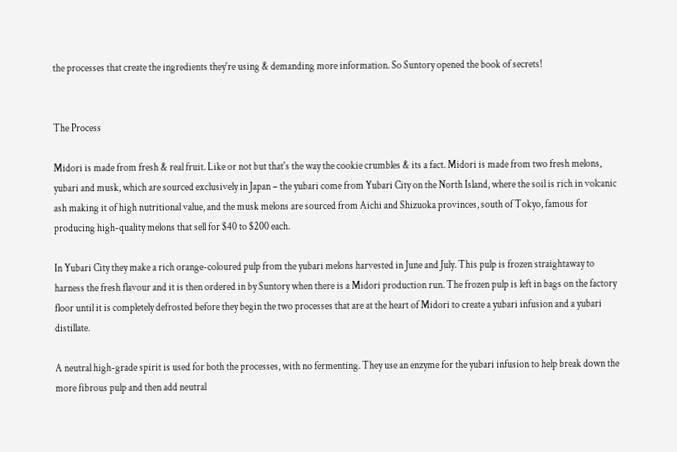the processes that create the ingredients they're using & demanding more information. So Suntory opened the book of secrets!


The Process

Midori is made from fresh & real fruit. Like or not but that's the way the cookie crumbles & its a fact. Midori is made from two fresh melons, yubari and musk, which are sourced exclusively in Japan – the yubari come from Yubari City on the North Island, where the soil is rich in volcanic ash making it of high nutritional value, and the musk melons are sourced from Aichi and Shizuoka provinces, south of Tokyo, famous for producing high-quality melons that sell for $40 to $200 each.

In Yubari City they make a rich orange-coloured pulp from the yubari melons harvested in June and July. This pulp is frozen straightaway to harness the fresh flavour and it is then ordered in by Suntory when there is a Midori production run. The frozen pulp is left in bags on the factory floor until it is completely defrosted before they begin the two processes that are at the heart of Midori to create a yubari infusion and a yubari distillate.

A neutral high-grade spirit is used for both the processes, with no fermenting. They use an enzyme for the yubari infusion to help break down the more fibrous pulp and then add neutral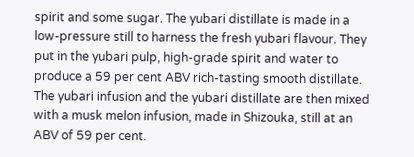spirit and some sugar. The yubari distillate is made in a low-pressure still to harness the fresh yubari flavour. They put in the yubari pulp, high-grade spirit and water to produce a 59 per cent ABV rich-tasting smooth distillate. The yubari infusion and the yubari distillate are then mixed with a musk melon infusion, made in Shizouka, still at an ABV of 59 per cent.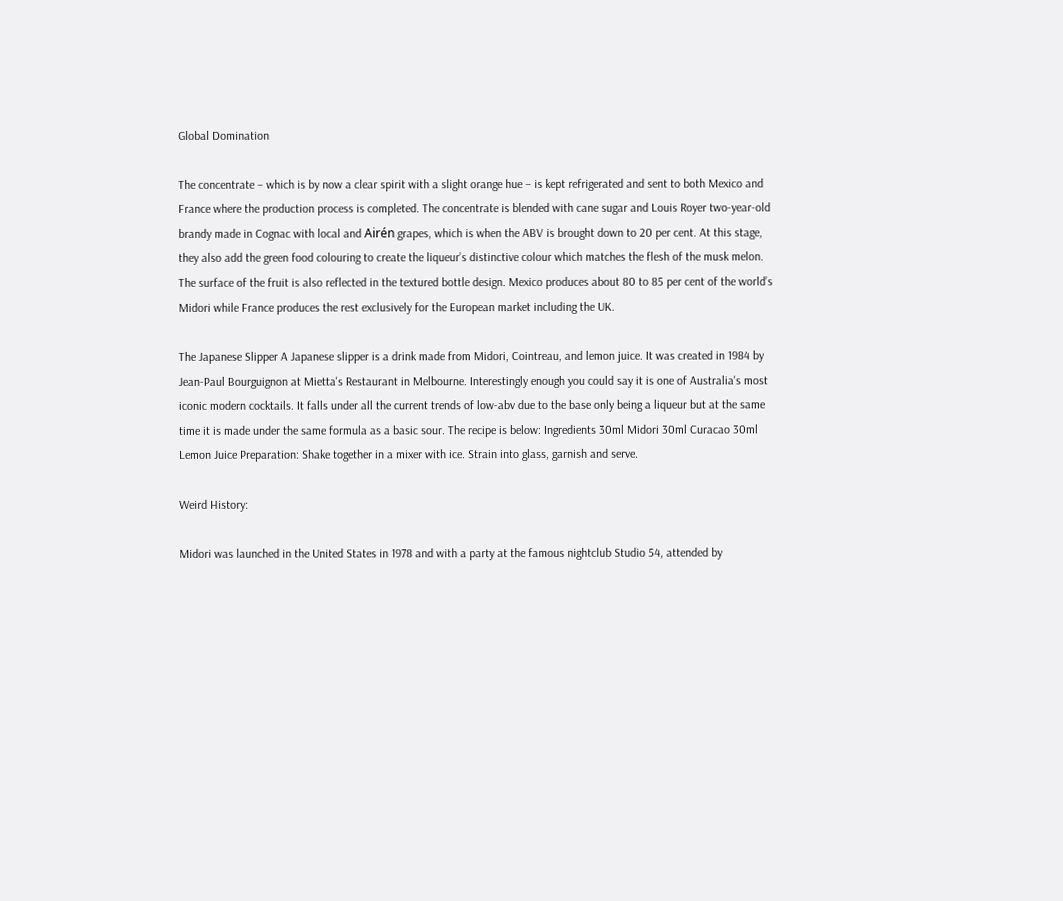Global Domination

The concentrate – which is by now a clear spirit with a slight orange hue – is kept refrigerated and sent to both Mexico and France where the production process is completed. The concentrate is blended with cane sugar and Louis Royer two-year-old brandy made in Cognac with local and Airén grapes, which is when the ABV is brought down to 20 per cent. At this stage, they also add the green food colouring to create the liqueur’s distinctive colour which matches the flesh of the musk melon. The surface of the fruit is also reflected in the textured bottle design. Mexico produces about 80 to 85 per cent of the world’s Midori while France produces the rest exclusively for the European market including the UK.

The Japanese Slipper A Japanese slipper is a drink made from Midori, Cointreau, and lemon juice. It was created in 1984 by Jean-Paul Bourguignon at Mietta's Restaurant in Melbourne. Interestingly enough you could say it is one of Australia's most iconic modern cocktails. It falls under all the current trends of low-abv due to the base only being a liqueur but at the same time it is made under the same formula as a basic sour. The recipe is below: Ingredients 30ml Midori 30ml Curacao 30ml Lemon Juice Preparation: Shake together in a mixer with ice. Strain into glass, garnish and serve.

Weird History:

Midori was launched in the United States in 1978 and with a party at the famous nightclub Studio 54, attended by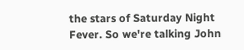the stars of Saturday Night Fever. So we're talking John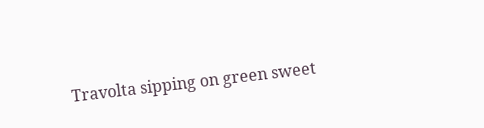Travolta sipping on green sweet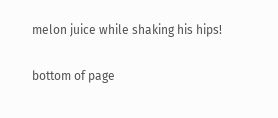melon juice while shaking his hips!

bottom of page